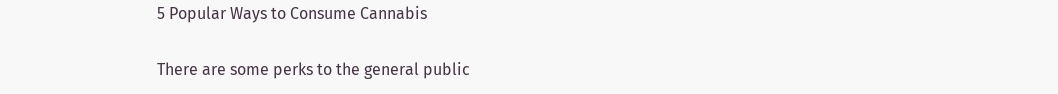5 Popular Ways to Consume Cannabis

There are some perks to the general public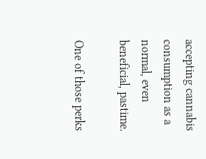accepting cannabis consumption as a normal, even beneficial, pastime.

One of those perks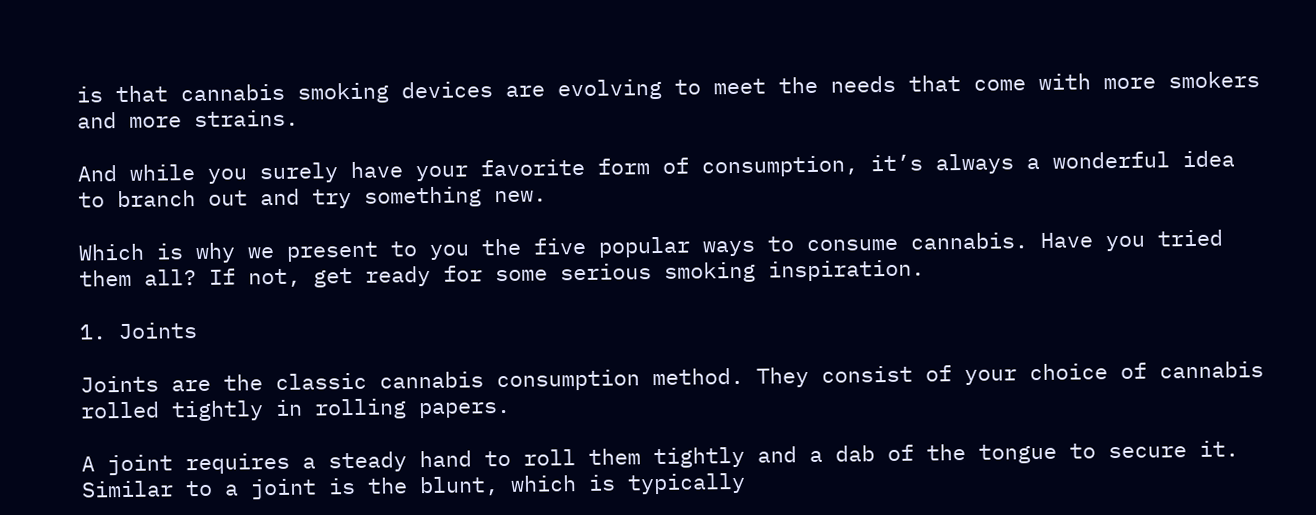is that cannabis smoking devices are evolving to meet the needs that come with more smokers and more strains.

And while you surely have your favorite form of consumption, it’s always a wonderful idea to branch out and try something new.

Which is why we present to you the five popular ways to consume cannabis. Have you tried them all? If not, get ready for some serious smoking inspiration.

1. Joints

Joints are the classic cannabis consumption method. They consist of your choice of cannabis rolled tightly in rolling papers.

A joint requires a steady hand to roll them tightly and a dab of the tongue to secure it. Similar to a joint is the blunt, which is typically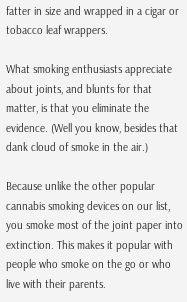fatter in size and wrapped in a cigar or tobacco leaf wrappers.

What smoking enthusiasts appreciate about joints, and blunts for that matter, is that you eliminate the evidence. (Well you know, besides that dank cloud of smoke in the air.)

Because unlike the other popular cannabis smoking devices on our list, you smoke most of the joint paper into extinction. This makes it popular with people who smoke on the go or who live with their parents.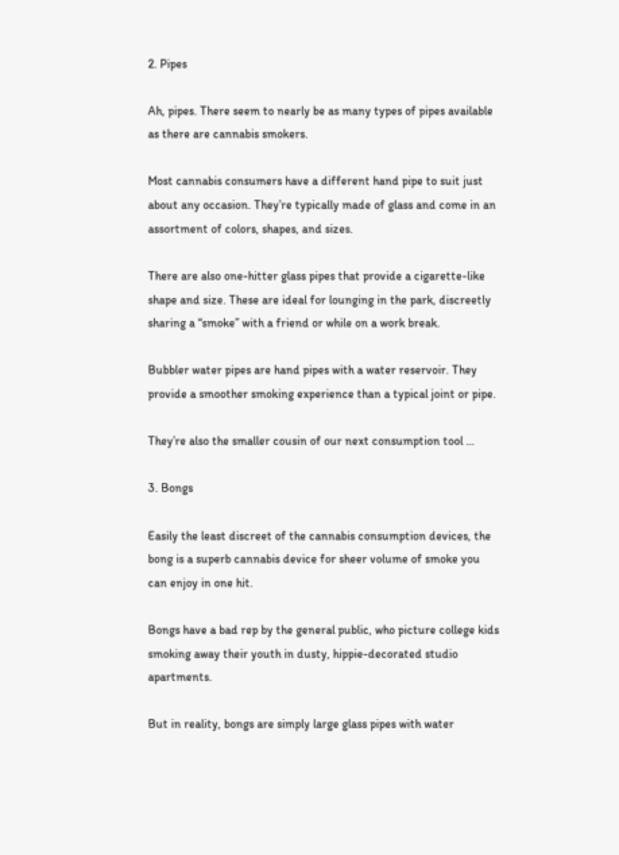2. Pipes

Ah, pipes. There seem to nearly be as many types of pipes available as there are cannabis smokers.

Most cannabis consumers have a different hand pipe to suit just about any occasion. They’re typically made of glass and come in an assortment of colors, shapes, and sizes.

There are also one-hitter glass pipes that provide a cigarette-like shape and size. These are ideal for lounging in the park, discreetly sharing a “smoke” with a friend or while on a work break.

Bubbler water pipes are hand pipes with a water reservoir. They provide a smoother smoking experience than a typical joint or pipe.

They’re also the smaller cousin of our next consumption tool …

3. Bongs

Easily the least discreet of the cannabis consumption devices, the bong is a superb cannabis device for sheer volume of smoke you can enjoy in one hit.

Bongs have a bad rep by the general public, who picture college kids smoking away their youth in dusty, hippie-decorated studio apartments.

But in reality, bongs are simply large glass pipes with water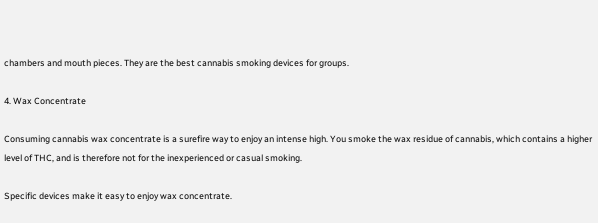chambers and mouth pieces. They are the best cannabis smoking devices for groups.

4. Wax Concentrate

Consuming cannabis wax concentrate is a surefire way to enjoy an intense high. You smoke the wax residue of cannabis, which contains a higher level of THC, and is therefore not for the inexperienced or casual smoking.

Specific devices make it easy to enjoy wax concentrate.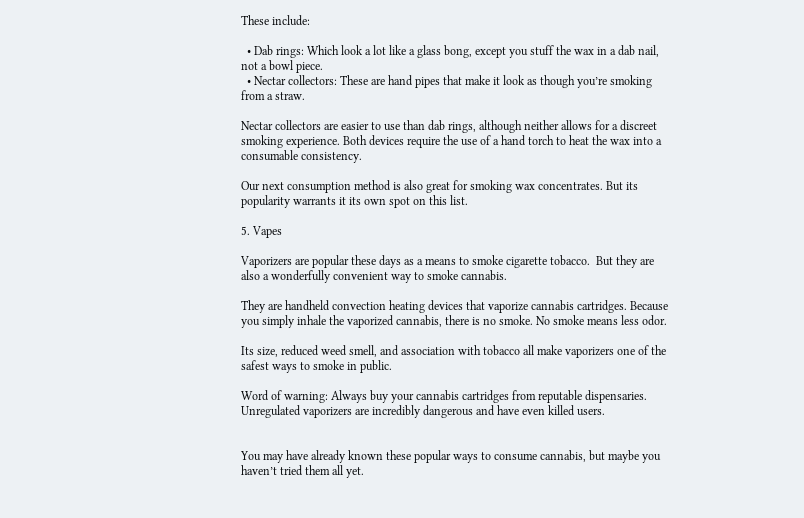These include:

  • Dab rings: Which look a lot like a glass bong, except you stuff the wax in a dab nail, not a bowl piece.
  • Nectar collectors: These are hand pipes that make it look as though you’re smoking from a straw.

Nectar collectors are easier to use than dab rings, although neither allows for a discreet smoking experience. Both devices require the use of a hand torch to heat the wax into a consumable consistency.

Our next consumption method is also great for smoking wax concentrates. But its popularity warrants it its own spot on this list.

5. Vapes

Vaporizers are popular these days as a means to smoke cigarette tobacco.  But they are also a wonderfully convenient way to smoke cannabis.

They are handheld convection heating devices that vaporize cannabis cartridges. Because you simply inhale the vaporized cannabis, there is no smoke. No smoke means less odor.

Its size, reduced weed smell, and association with tobacco all make vaporizers one of the safest ways to smoke in public.

Word of warning: Always buy your cannabis cartridges from reputable dispensaries. Unregulated vaporizers are incredibly dangerous and have even killed users.


You may have already known these popular ways to consume cannabis, but maybe you haven’t tried them all yet.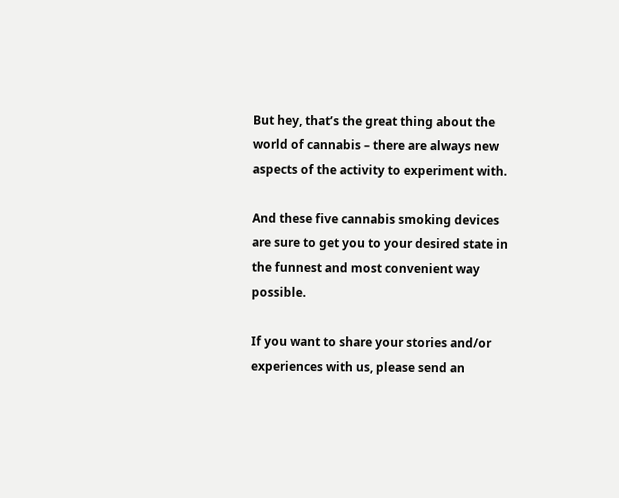But hey, that’s the great thing about the world of cannabis – there are always new aspects of the activity to experiment with.

And these five cannabis smoking devices are sure to get you to your desired state in the funnest and most convenient way possible.

If you want to share your stories and/or experiences with us, please send an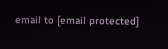email to [email protected]